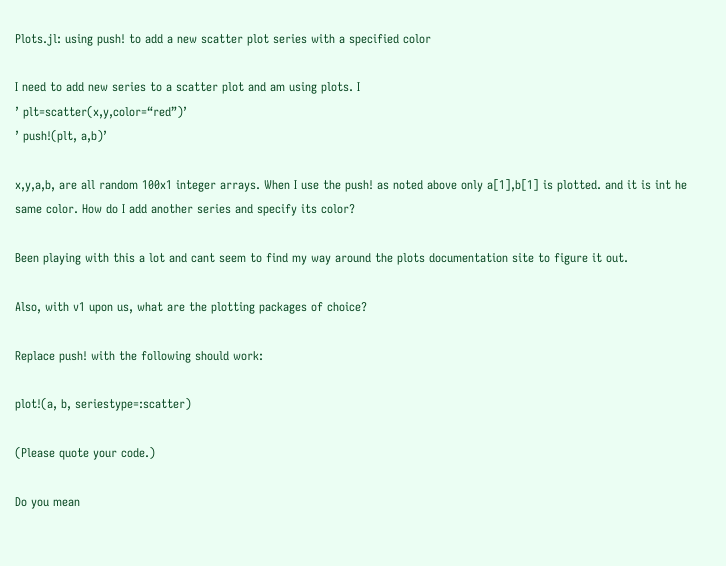Plots.jl: using push! to add a new scatter plot series with a specified color

I need to add new series to a scatter plot and am using plots. I
’ plt=scatter(x,y,color=“red”)’
’ push!(plt, a,b)’

x,y,a,b, are all random 100x1 integer arrays. When I use the push! as noted above only a[1],b[1] is plotted. and it is int he same color. How do I add another series and specify its color?

Been playing with this a lot and cant seem to find my way around the plots documentation site to figure it out.

Also, with v1 upon us, what are the plotting packages of choice?

Replace push! with the following should work:

plot!(a, b, seriestype=:scatter)

(Please quote your code.)

Do you mean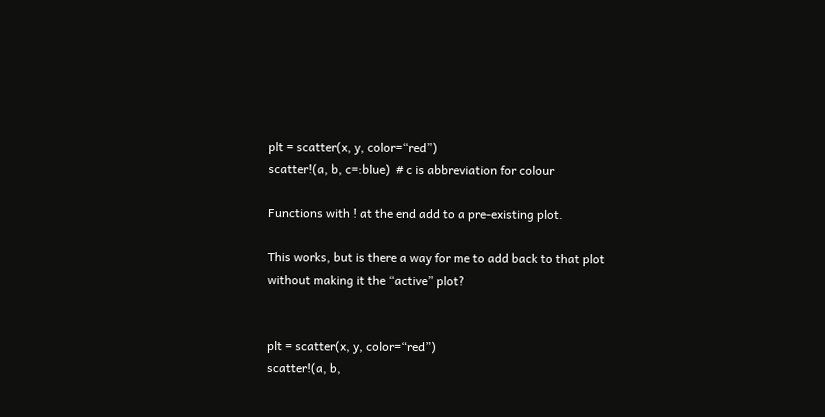plt = scatter(x, y, color=“red”)
scatter!(a, b, c=:blue)  # c is abbreviation for colour

Functions with ! at the end add to a pre-existing plot.

This works, but is there a way for me to add back to that plot without making it the “active” plot?


plt = scatter(x, y, color=“red”)
scatter!(a, b,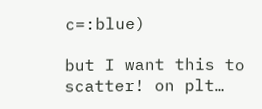c=:blue)

but I want this to scatter! on plt…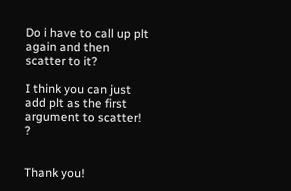Do i have to call up plt again and then scatter to it?

I think you can just add plt as the first argument to scatter! ?


Thank you!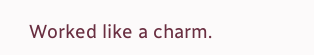Worked like a charm.